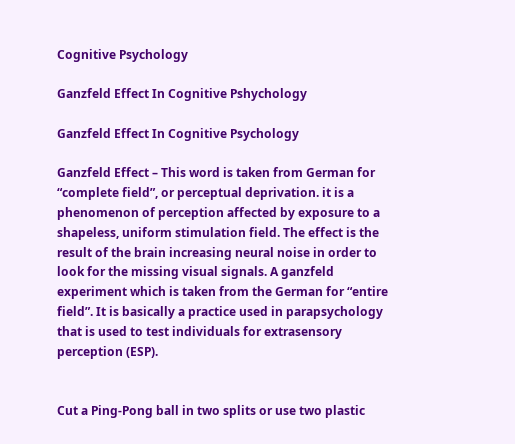Cognitive Psychology

Ganzfeld Effect In Cognitive Pshychology

Ganzfeld Effect In Cognitive Psychology

Ganzfeld Effect – This word is taken from German for “complete field”, or perceptual deprivation. it is a phenomenon of perception affected by exposure to a shapeless, uniform stimulation field. The effect is the result of the brain increasing neural noise in order to look for the missing visual signals. A ganzfeld experiment which is taken from the German for “entire field”. It is basically a practice used in parapsychology that is used to test individuals for extrasensory perception (ESP).


Cut a Ping-Pong ball in two splits or use two plastic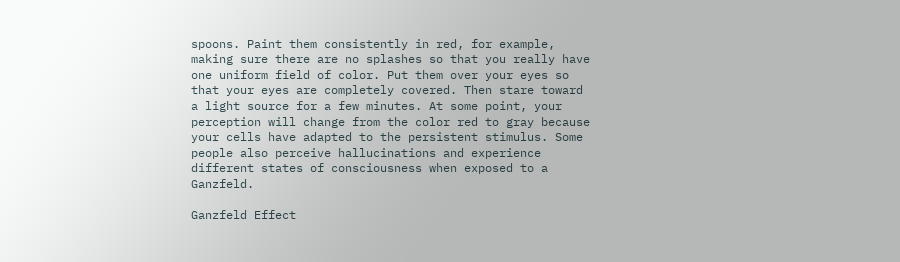spoons. Paint them consistently in red, for example, making sure there are no splashes so that you really have one uniform field of color. Put them over your eyes so that your eyes are completely covered. Then stare toward a light source for a few minutes. At some point, your perception will change from the color red to gray because your cells have adapted to the persistent stimulus. Some people also perceive hallucinations and experience different states of consciousness when exposed to a Ganzfeld.

Ganzfeld Effect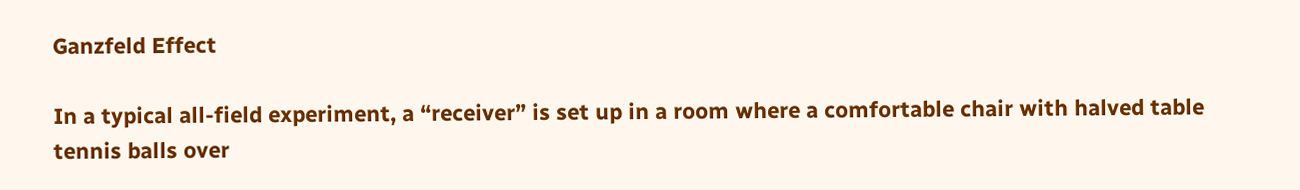Ganzfeld Effect

In a typical all-field experiment, a “receiver” is set up in a room where a comfortable chair with halved table tennis balls over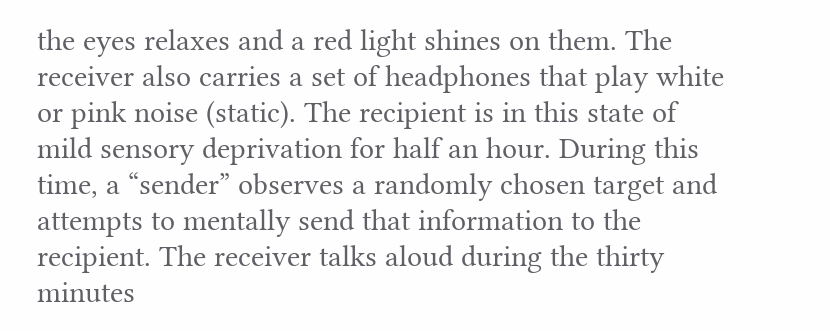the eyes relaxes and a red light shines on them. The receiver also carries a set of headphones that play white or pink noise (static). The recipient is in this state of mild sensory deprivation for half an hour. During this time, a “sender” observes a randomly chosen target and attempts to mentally send that information to the recipient. The receiver talks aloud during the thirty minutes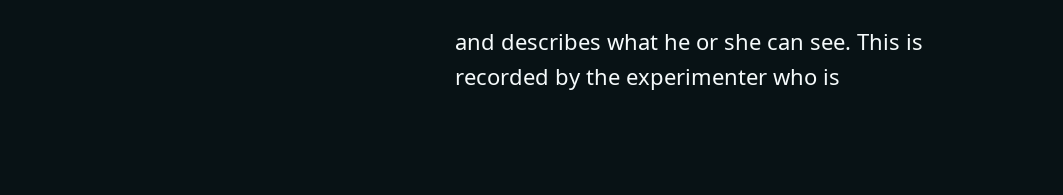and describes what he or she can see. This is recorded by the experimenter who is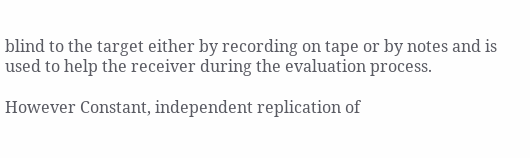blind to the target either by recording on tape or by notes and is used to help the receiver during the evaluation process.

However Constant, independent replication of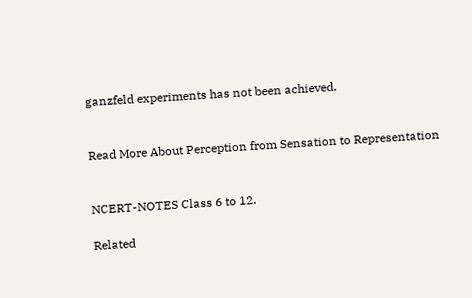ganzfeld experiments has not been achieved.


Read More About Perception from Sensation to Representation


NCERT-NOTES Class 6 to 12.

Related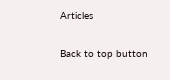Articles

Back to top button